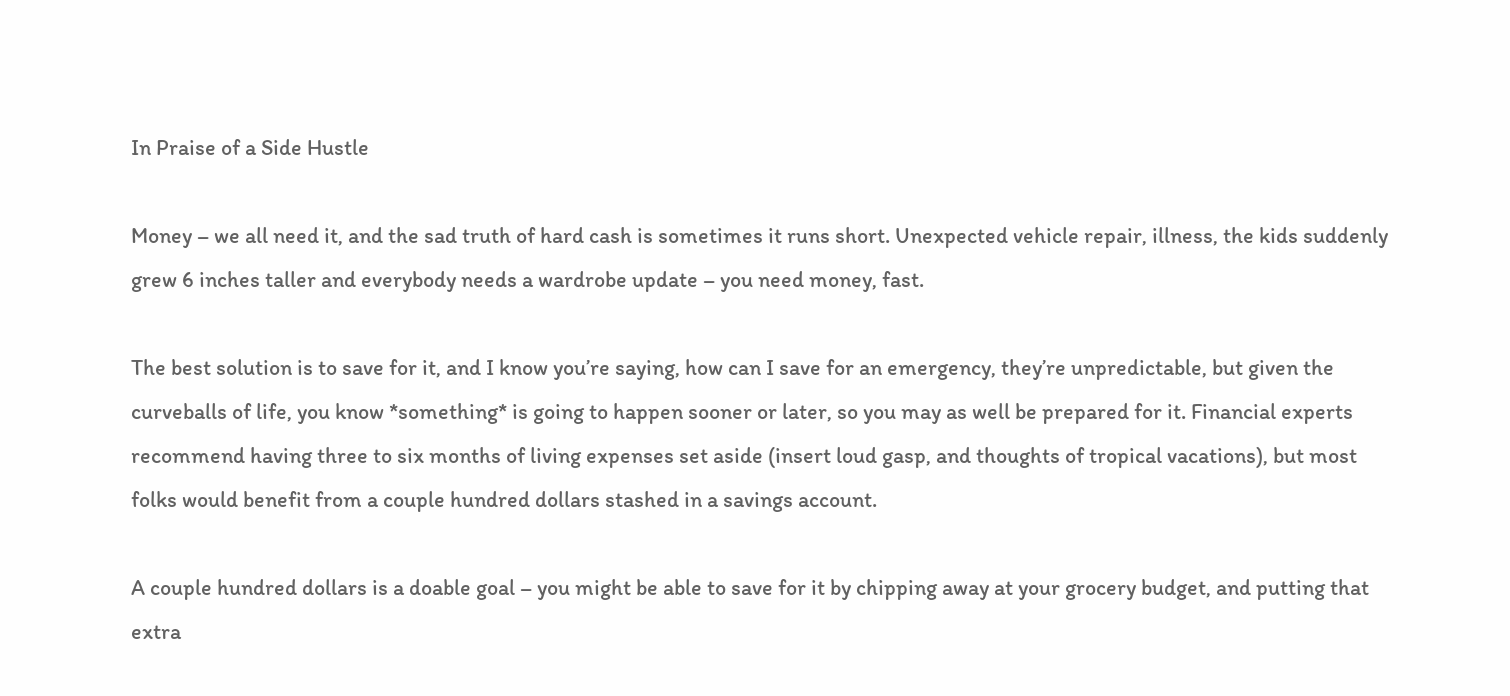In Praise of a Side Hustle

Money – we all need it, and the sad truth of hard cash is sometimes it runs short. Unexpected vehicle repair, illness, the kids suddenly grew 6 inches taller and everybody needs a wardrobe update – you need money, fast.

The best solution is to save for it, and I know you’re saying, how can I save for an emergency, they’re unpredictable, but given the curveballs of life, you know *something* is going to happen sooner or later, so you may as well be prepared for it. Financial experts recommend having three to six months of living expenses set aside (insert loud gasp, and thoughts of tropical vacations), but most folks would benefit from a couple hundred dollars stashed in a savings account.

A couple hundred dollars is a doable goal – you might be able to save for it by chipping away at your grocery budget, and putting that extra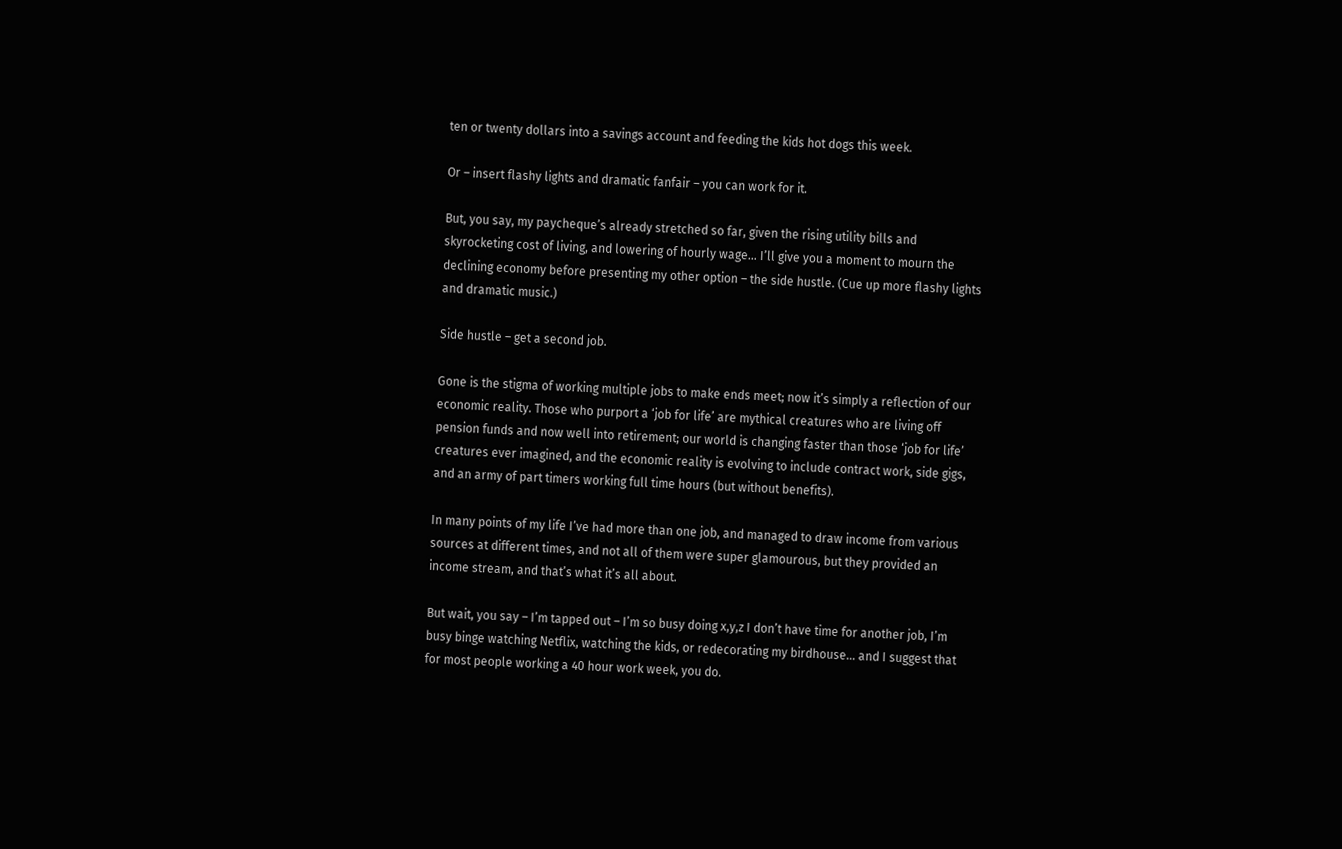ten or twenty dollars into a savings account and feeding the kids hot dogs this week.

Or – insert flashy lights and dramatic fanfair – you can work for it.

But, you say, my paycheque’s already stretched so far, given the rising utility bills and skyrocketing cost of living, and lowering of hourly wage… I’ll give you a moment to mourn the declining economy before presenting my other option – the side hustle. (Cue up more flashy lights and dramatic music.)

Side hustle – get a second job.

Gone is the stigma of working multiple jobs to make ends meet; now it’s simply a reflection of our economic reality. Those who purport a ‘job for life’ are mythical creatures who are living off pension funds and now well into retirement; our world is changing faster than those ‘job for life’ creatures ever imagined, and the economic reality is evolving to include contract work, side gigs, and an army of part timers working full time hours (but without benefits).

In many points of my life I’ve had more than one job, and managed to draw income from various sources at different times, and not all of them were super glamourous, but they provided an income stream, and that’s what it’s all about.

But wait, you say – I’m tapped out – I’m so busy doing x,y,z I don’t have time for another job, I’m busy binge watching Netflix, watching the kids, or redecorating my birdhouse… and I suggest that for most people working a 40 hour work week, you do.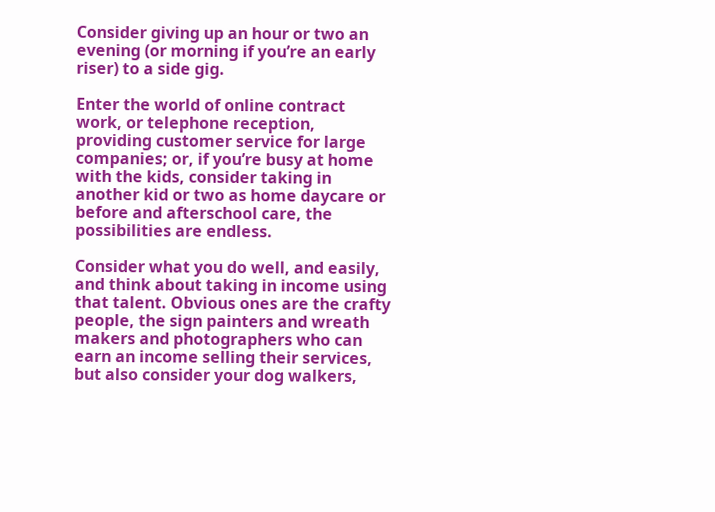Consider giving up an hour or two an evening (or morning if you’re an early riser) to a side gig.

Enter the world of online contract work, or telephone reception, providing customer service for large companies; or, if you’re busy at home with the kids, consider taking in another kid or two as home daycare or before and afterschool care, the possibilities are endless.

Consider what you do well, and easily, and think about taking in income using that talent. Obvious ones are the crafty people, the sign painters and wreath makers and photographers who can earn an income selling their services, but also consider your dog walkers,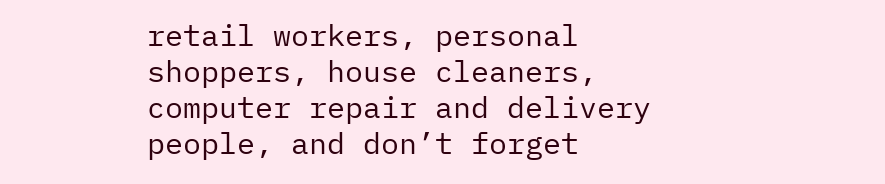retail workers, personal shoppers, house cleaners, computer repair and delivery people, and don’t forget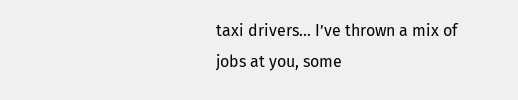taxi drivers… I’ve thrown a mix of jobs at you, some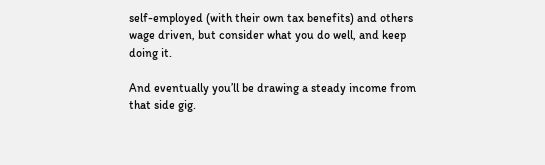self-employed (with their own tax benefits) and others wage driven, but consider what you do well, and keep doing it.

And eventually you’ll be drawing a steady income from that side gig.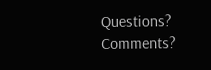Questions? Comments?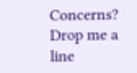Concerns?  Drop me a line